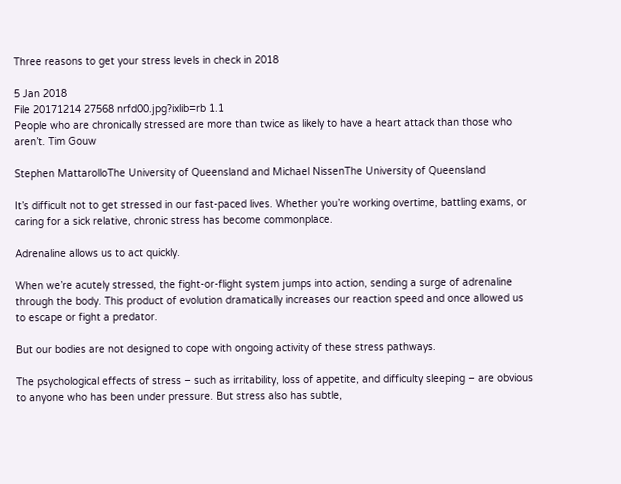Three reasons to get your stress levels in check in 2018

5 Jan 2018
File 20171214 27568 nrfd00.jpg?ixlib=rb 1.1
People who are chronically stressed are more than twice as likely to have a heart attack than those who aren’t. Tim Gouw

Stephen MattarolloThe University of Queensland and Michael NissenThe University of Queensland

It’s difficult not to get stressed in our fast-paced lives. Whether you’re working overtime, battling exams, or caring for a sick relative, chronic stress has become commonplace.

Adrenaline allows us to act quickly.

When we’re acutely stressed, the fight-or-flight system jumps into action, sending a surge of adrenaline through the body. This product of evolution dramatically increases our reaction speed and once allowed us to escape or fight a predator.

But our bodies are not designed to cope with ongoing activity of these stress pathways.

The psychological effects of stress – such as irritability, loss of appetite, and difficulty sleeping – are obvious to anyone who has been under pressure. But stress also has subtle,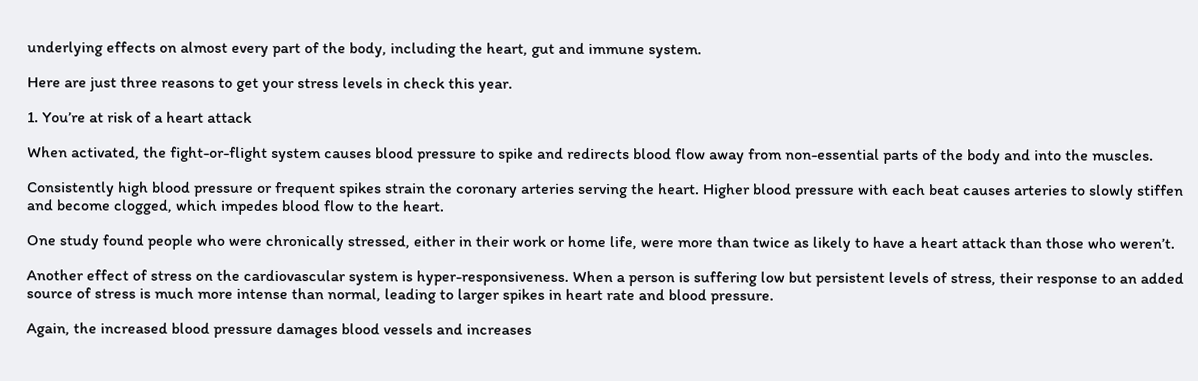underlying effects on almost every part of the body, including the heart, gut and immune system.

Here are just three reasons to get your stress levels in check this year.

1. You’re at risk of a heart attack

When activated, the fight-or-flight system causes blood pressure to spike and redirects blood flow away from non-essential parts of the body and into the muscles.

Consistently high blood pressure or frequent spikes strain the coronary arteries serving the heart. Higher blood pressure with each beat causes arteries to slowly stiffen and become clogged, which impedes blood flow to the heart.

One study found people who were chronically stressed, either in their work or home life, were more than twice as likely to have a heart attack than those who weren’t.

Another effect of stress on the cardiovascular system is hyper-responsiveness. When a person is suffering low but persistent levels of stress, their response to an added source of stress is much more intense than normal, leading to larger spikes in heart rate and blood pressure.

Again, the increased blood pressure damages blood vessels and increases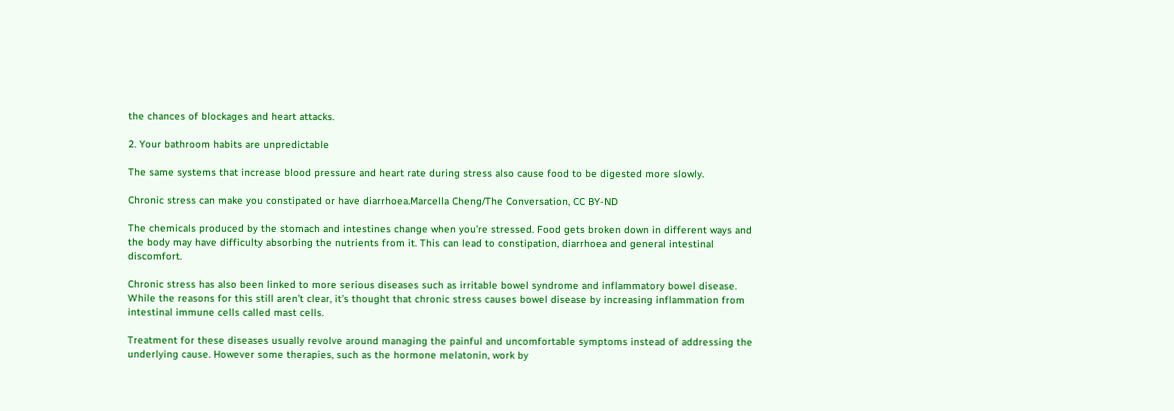the chances of blockages and heart attacks.

2. Your bathroom habits are unpredictable

The same systems that increase blood pressure and heart rate during stress also cause food to be digested more slowly.

Chronic stress can make you constipated or have diarrhoea.Marcella Cheng/The Conversation, CC BY-ND

The chemicals produced by the stomach and intestines change when you’re stressed. Food gets broken down in different ways and the body may have difficulty absorbing the nutrients from it. This can lead to constipation, diarrhoea and general intestinal discomfort.

Chronic stress has also been linked to more serious diseases such as irritable bowel syndrome and inflammatory bowel disease. While the reasons for this still aren’t clear, it’s thought that chronic stress causes bowel disease by increasing inflammation from intestinal immune cells called mast cells.

Treatment for these diseases usually revolve around managing the painful and uncomfortable symptoms instead of addressing the underlying cause. However some therapies, such as the hormone melatonin, work by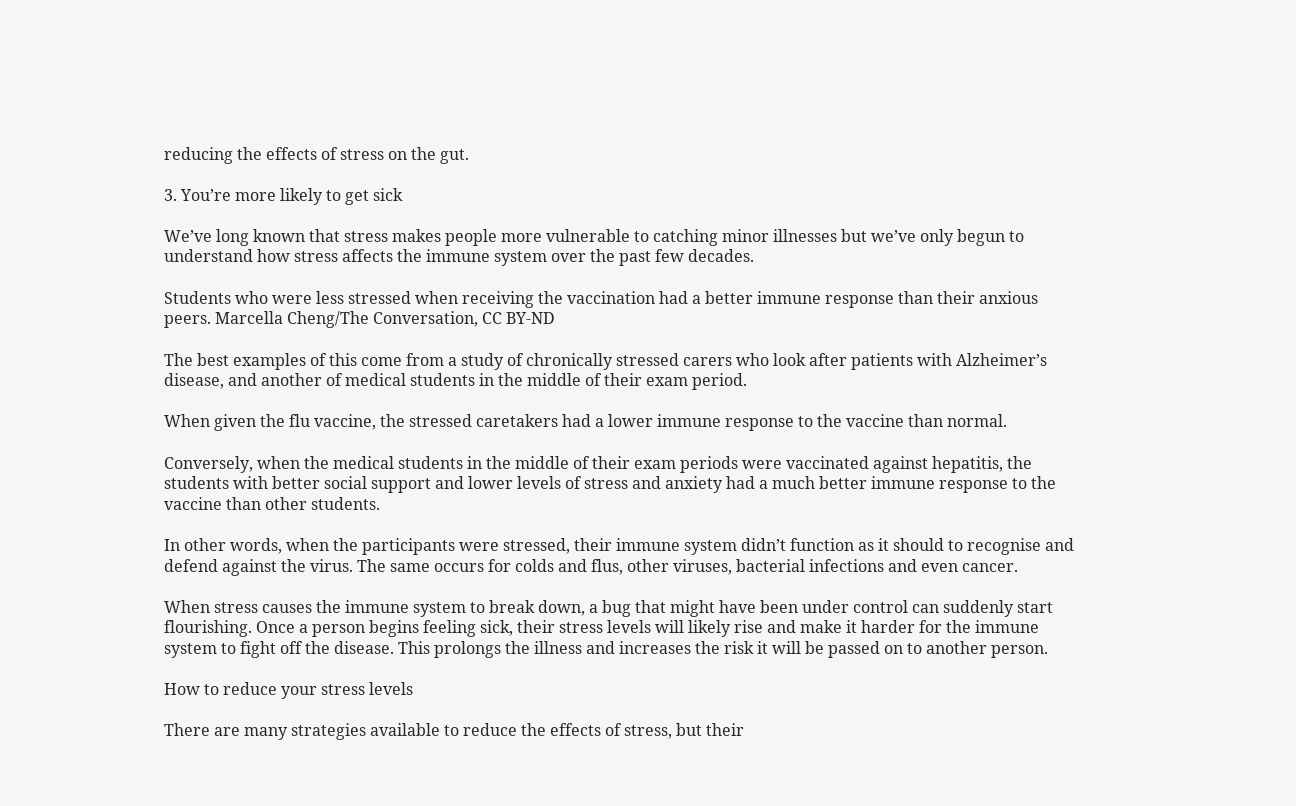reducing the effects of stress on the gut.

3. You’re more likely to get sick

We’ve long known that stress makes people more vulnerable to catching minor illnesses but we’ve only begun to understand how stress affects the immune system over the past few decades.

Students who were less stressed when receiving the vaccination had a better immune response than their anxious peers. Marcella Cheng/The Conversation, CC BY-ND

The best examples of this come from a study of chronically stressed carers who look after patients with Alzheimer’s disease, and another of medical students in the middle of their exam period.

When given the flu vaccine, the stressed caretakers had a lower immune response to the vaccine than normal.

Conversely, when the medical students in the middle of their exam periods were vaccinated against hepatitis, the students with better social support and lower levels of stress and anxiety had a much better immune response to the vaccine than other students.

In other words, when the participants were stressed, their immune system didn’t function as it should to recognise and defend against the virus. The same occurs for colds and flus, other viruses, bacterial infections and even cancer.

When stress causes the immune system to break down, a bug that might have been under control can suddenly start flourishing. Once a person begins feeling sick, their stress levels will likely rise and make it harder for the immune system to fight off the disease. This prolongs the illness and increases the risk it will be passed on to another person.

How to reduce your stress levels

There are many strategies available to reduce the effects of stress, but their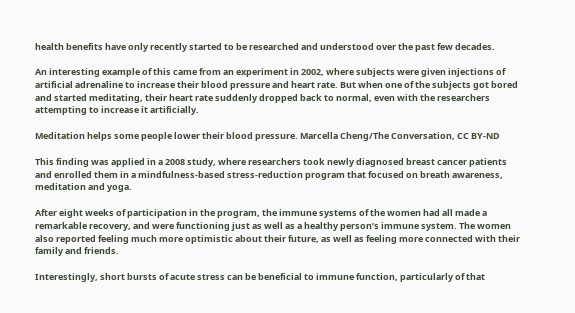health benefits have only recently started to be researched and understood over the past few decades.

An interesting example of this came from an experiment in 2002, where subjects were given injections of artificial adrenaline to increase their blood pressure and heart rate. But when one of the subjects got bored and started meditating, their heart rate suddenly dropped back to normal, even with the researchers attempting to increase it artificially.

Meditation helps some people lower their blood pressure. Marcella Cheng/The Conversation, CC BY-ND

This finding was applied in a 2008 study, where researchers took newly diagnosed breast cancer patients and enrolled them in a mindfulness-based stress-reduction program that focused on breath awareness, meditation and yoga.

After eight weeks of participation in the program, the immune systems of the women had all made a remarkable recovery, and were functioning just as well as a healthy person’s immune system. The women also reported feeling much more optimistic about their future, as well as feeling more connected with their family and friends.

Interestingly, short bursts of acute stress can be beneficial to immune function, particularly of that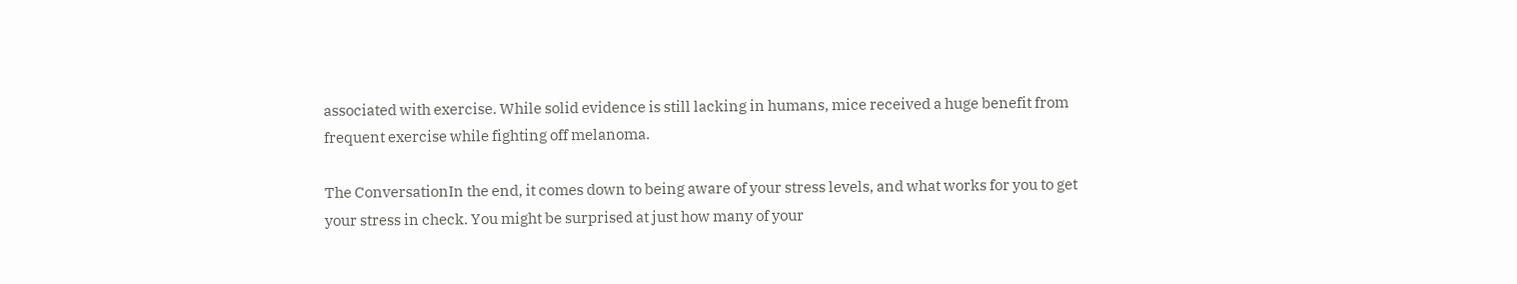associated with exercise. While solid evidence is still lacking in humans, mice received a huge benefit from frequent exercise while fighting off melanoma.

The ConversationIn the end, it comes down to being aware of your stress levels, and what works for you to get your stress in check. You might be surprised at just how many of your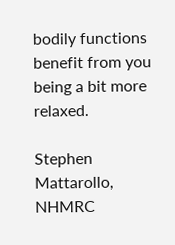bodily functions benefit from you being a bit more relaxed.

Stephen Mattarollo, NHMRC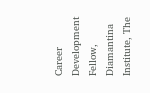Career Development Fellow, Diamantina Institute, The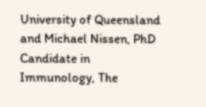University of Queensland and Michael Nissen, PhD Candidate in Immunology, The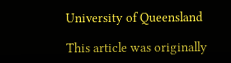University of Queensland

This article was originally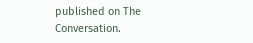published on The Conversation.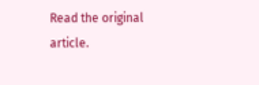Read the original article.